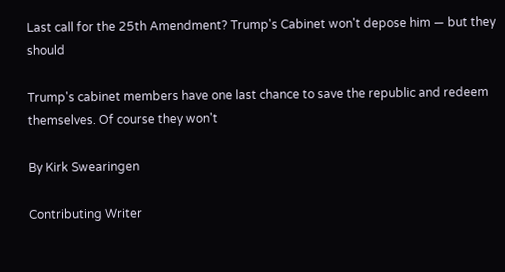Last call for the 25th Amendment? Trump's Cabinet won't depose him — but they should

Trump's cabinet members have one last chance to save the republic and redeem themselves. Of course they won't

By Kirk Swearingen

Contributing Writer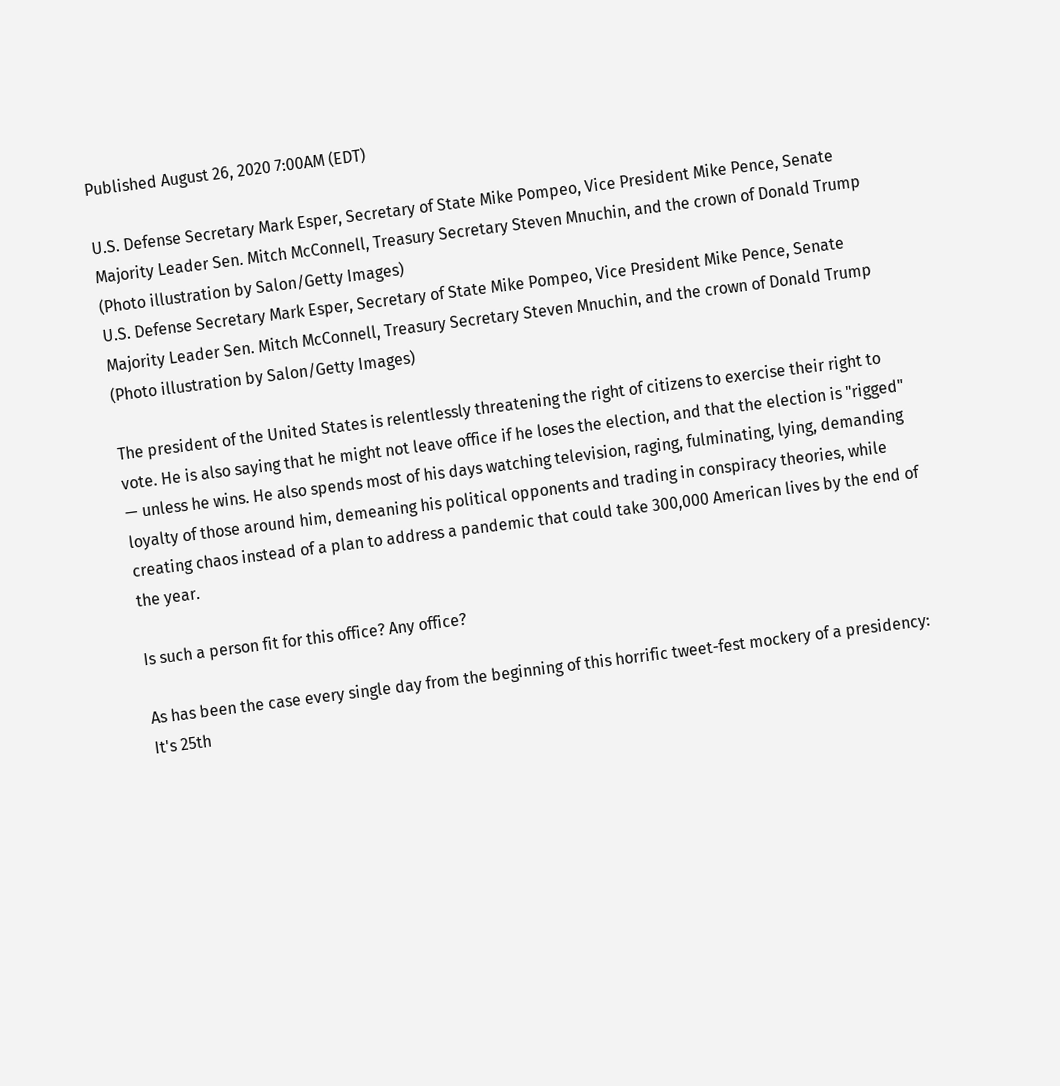Published August 26, 2020 7:00AM (EDT)

U.S. Defense Secretary Mark Esper, Secretary of State Mike Pompeo, Vice President Mike Pence, Senate Majority Leader Sen. Mitch McConnell, Treasury Secretary Steven Mnuchin, and the crown of Donald Trump (Photo illustration by Salon/Getty Images)
U.S. Defense Secretary Mark Esper, Secretary of State Mike Pompeo, Vice President Mike Pence, Senate Majority Leader Sen. Mitch McConnell, Treasury Secretary Steven Mnuchin, and the crown of Donald Trump (Photo illustration by Salon/Getty Images)

The president of the United States is relentlessly threatening the right of citizens to exercise their right to vote. He is also saying that he might not leave office if he loses the election, and that the election is "rigged" — unless he wins. He also spends most of his days watching television, raging, fulminating, lying, demanding loyalty of those around him, demeaning his political opponents and trading in conspiracy theories, while creating chaos instead of a plan to address a pandemic that could take 300,000 American lives by the end of the year.

Is such a person fit for this office? Any office?

As has been the case every single day from the beginning of this horrific tweet-fest mockery of a presidency: It's 25th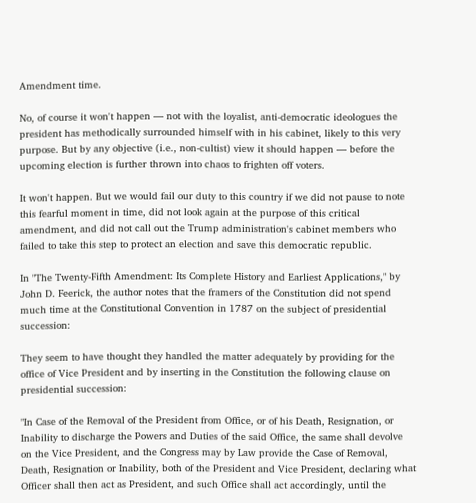Amendment time.

No, of course it won't happen — not with the loyalist, anti-democratic ideologues the president has methodically surrounded himself with in his cabinet, likely to this very purpose. But by any objective (i.e., non-cultist) view it should happen — before the upcoming election is further thrown into chaos to frighten off voters.

It won't happen. But we would fail our duty to this country if we did not pause to note this fearful moment in time, did not look again at the purpose of this critical amendment, and did not call out the Trump administration's cabinet members who failed to take this step to protect an election and save this democratic republic.

In "The Twenty-Fifth Amendment: Its Complete History and Earliest Applications," by John D. Feerick, the author notes that the framers of the Constitution did not spend much time at the Constitutional Convention in 1787 on the subject of presidential succession:

They seem to have thought they handled the matter adequately by providing for the office of Vice President and by inserting in the Constitution the following clause on presidential succession:

"In Case of the Removal of the President from Office, or of his Death, Resignation, or Inability to discharge the Powers and Duties of the said Office, the same shall devolve on the Vice President, and the Congress may by Law provide the Case of Removal, Death, Resignation or Inability, both of the President and Vice President, declaring what Officer shall then act as President, and such Office shall act accordingly, until the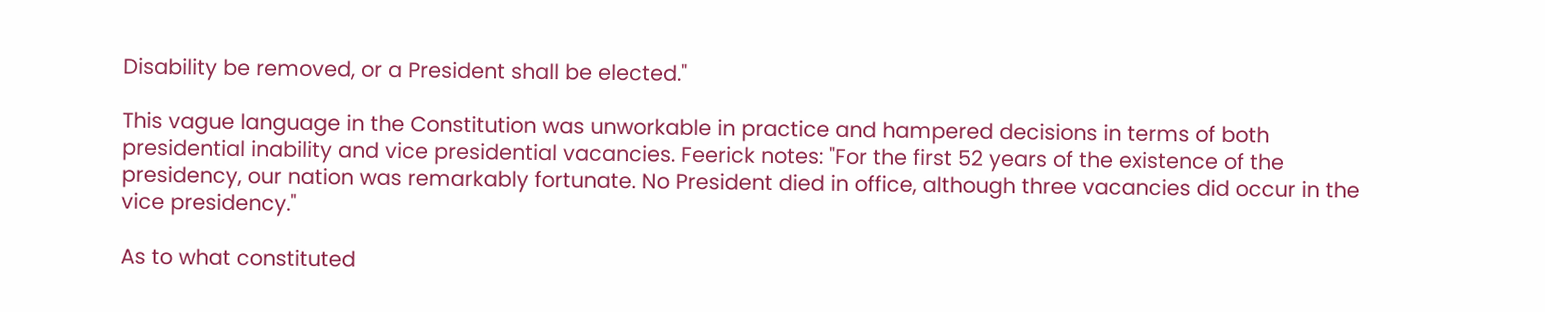Disability be removed, or a President shall be elected."

This vague language in the Constitution was unworkable in practice and hampered decisions in terms of both presidential inability and vice presidential vacancies. Feerick notes: "For the first 52 years of the existence of the presidency, our nation was remarkably fortunate. No President died in office, although three vacancies did occur in the vice presidency."

As to what constituted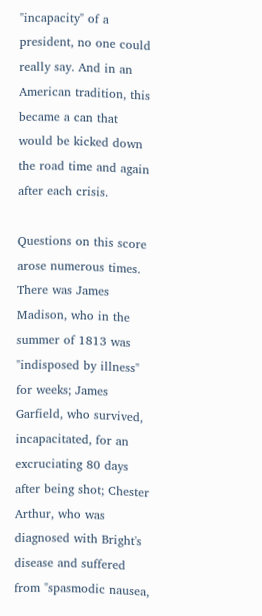"incapacity" of a president, no one could really say. And in an American tradition, this became a can that would be kicked down the road time and again after each crisis.

Questions on this score arose numerous times. There was James Madison, who in the summer of 1813 was "indisposed by illness" for weeks; James Garfield, who survived, incapacitated, for an excruciating 80 days after being shot; Chester Arthur, who was diagnosed with Bright's disease and suffered from "spasmodic nausea,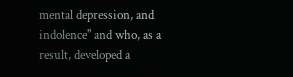mental depression, and indolence" and who, as a result, developed a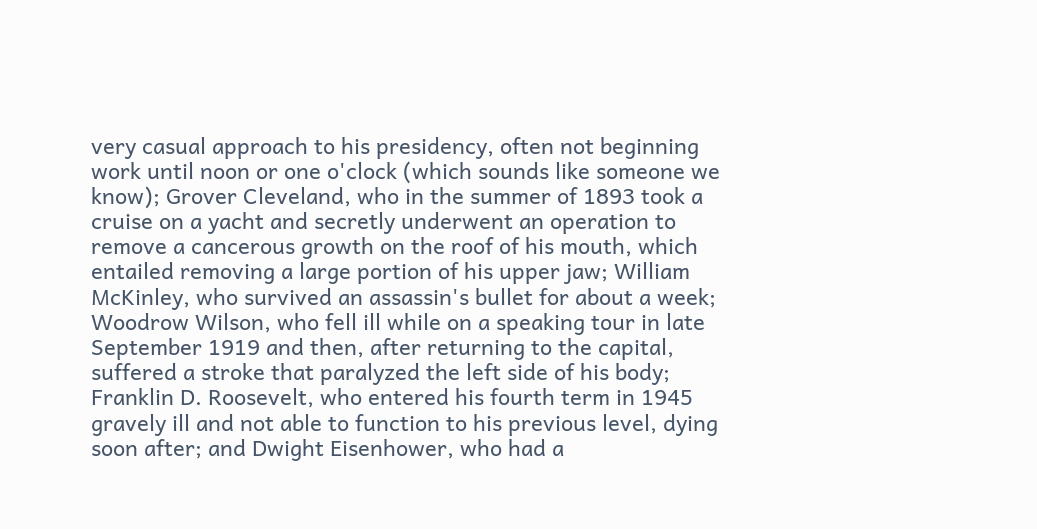very casual approach to his presidency, often not beginning work until noon or one o'clock (which sounds like someone we know); Grover Cleveland, who in the summer of 1893 took a cruise on a yacht and secretly underwent an operation to remove a cancerous growth on the roof of his mouth, which entailed removing a large portion of his upper jaw; William McKinley, who survived an assassin's bullet for about a week; Woodrow Wilson, who fell ill while on a speaking tour in late September 1919 and then, after returning to the capital, suffered a stroke that paralyzed the left side of his body; Franklin D. Roosevelt, who entered his fourth term in 1945 gravely ill and not able to function to his previous level, dying soon after; and Dwight Eisenhower, who had a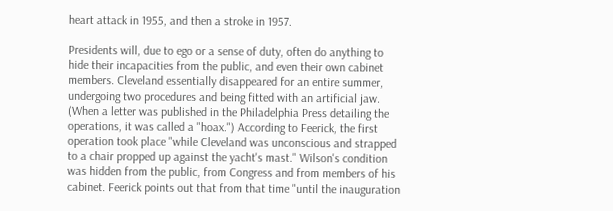heart attack in 1955, and then a stroke in 1957.

Presidents will, due to ego or a sense of duty, often do anything to hide their incapacities from the public, and even their own cabinet members. Cleveland essentially disappeared for an entire summer, undergoing two procedures and being fitted with an artificial jaw. (When a letter was published in the Philadelphia Press detailing the operations, it was called a "hoax.") According to Feerick, the first operation took place "while Cleveland was unconscious and strapped to a chair propped up against the yacht's mast." Wilson's condition was hidden from the public, from Congress and from members of his cabinet. Feerick points out that from that time "until the inauguration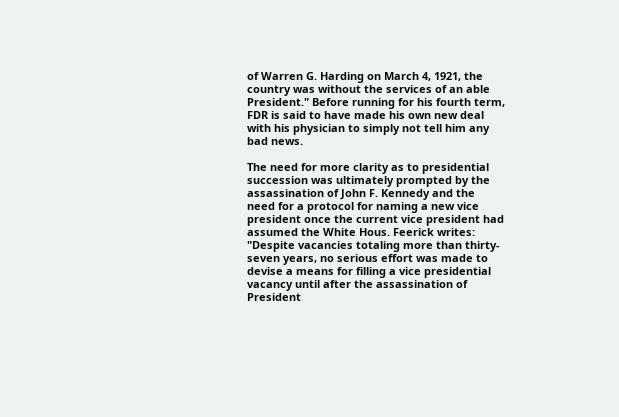of Warren G. Harding on March 4, 1921, the country was without the services of an able President." Before running for his fourth term, FDR is said to have made his own new deal with his physician to simply not tell him any bad news.

The need for more clarity as to presidential succession was ultimately prompted by the assassination of John F. Kennedy and the need for a protocol for naming a new vice president once the current vice president had assumed the White Hous. Feerick writes: "Despite vacancies totaling more than thirty-seven years, no serious effort was made to devise a means for filling a vice presidential vacancy until after the assassination of President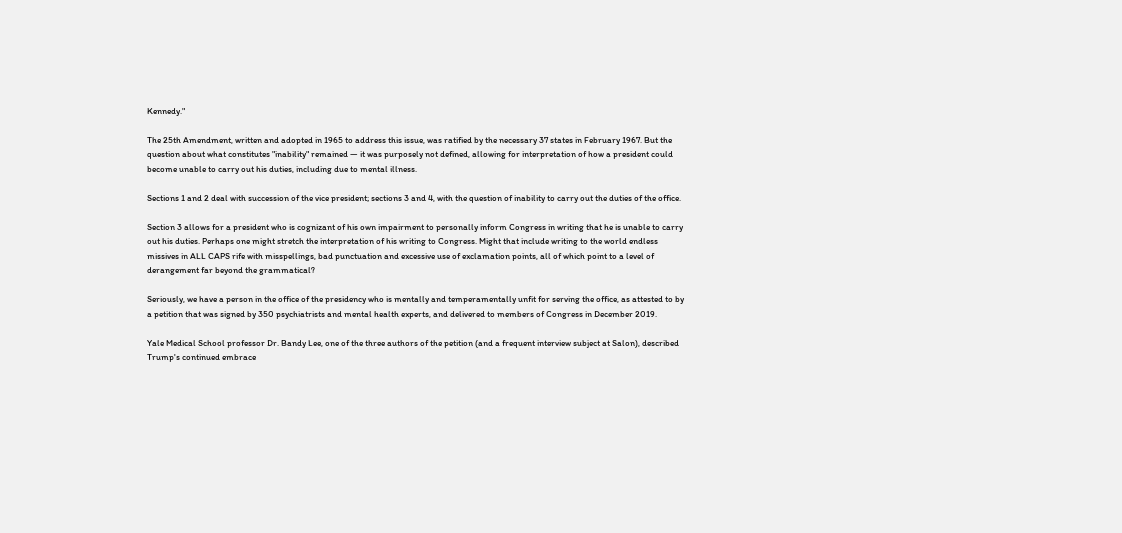Kennedy."

The 25th Amendment, written and adopted in 1965 to address this issue, was ratified by the necessary 37 states in February 1967. But the question about what constitutes "inability" remained — it was purposely not defined, allowing for interpretation of how a president could become unable to carry out his duties, including due to mental illness.

Sections 1 and 2 deal with succession of the vice president; sections 3 and 4, with the question of inability to carry out the duties of the office.

Section 3 allows for a president who is cognizant of his own impairment to personally inform Congress in writing that he is unable to carry out his duties. Perhaps one might stretch the interpretation of his writing to Congress. Might that include writing to the world endless missives in ALL CAPS rife with misspellings, bad punctuation and excessive use of exclamation points, all of which point to a level of derangement far beyond the grammatical?

Seriously, we have a person in the office of the presidency who is mentally and temperamentally unfit for serving the office, as attested to by a petition that was signed by 350 psychiatrists and mental health experts, and delivered to members of Congress in December 2019.

Yale Medical School professor Dr. Bandy Lee, one of the three authors of the petition (and a frequent interview subject at Salon), described Trump's continued embrace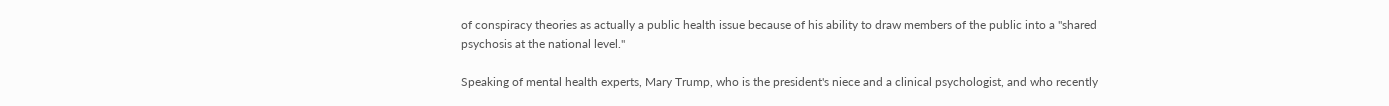of conspiracy theories as actually a public health issue because of his ability to draw members of the public into a "shared psychosis at the national level."

Speaking of mental health experts, Mary Trump, who is the president's niece and a clinical psychologist, and who recently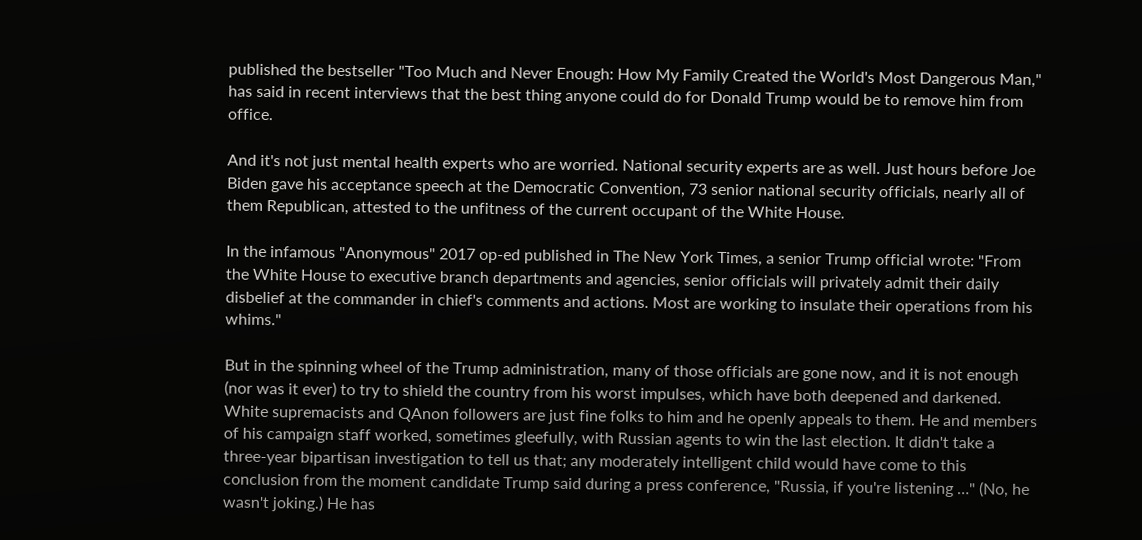published the bestseller "Too Much and Never Enough: How My Family Created the World's Most Dangerous Man," has said in recent interviews that the best thing anyone could do for Donald Trump would be to remove him from office.

And it's not just mental health experts who are worried. National security experts are as well. Just hours before Joe Biden gave his acceptance speech at the Democratic Convention, 73 senior national security officials, nearly all of them Republican, attested to the unfitness of the current occupant of the White House.

In the infamous "Anonymous" 2017 op-ed published in The New York Times, a senior Trump official wrote: "From the White House to executive branch departments and agencies, senior officials will privately admit their daily disbelief at the commander in chief's comments and actions. Most are working to insulate their operations from his whims."

But in the spinning wheel of the Trump administration, many of those officials are gone now, and it is not enough (nor was it ever) to try to shield the country from his worst impulses, which have both deepened and darkened. White supremacists and QAnon followers are just fine folks to him and he openly appeals to them. He and members of his campaign staff worked, sometimes gleefully, with Russian agents to win the last election. It didn't take a three-year bipartisan investigation to tell us that; any moderately intelligent child would have come to this conclusion from the moment candidate Trump said during a press conference, "Russia, if you're listening …" (No, he wasn't joking.) He has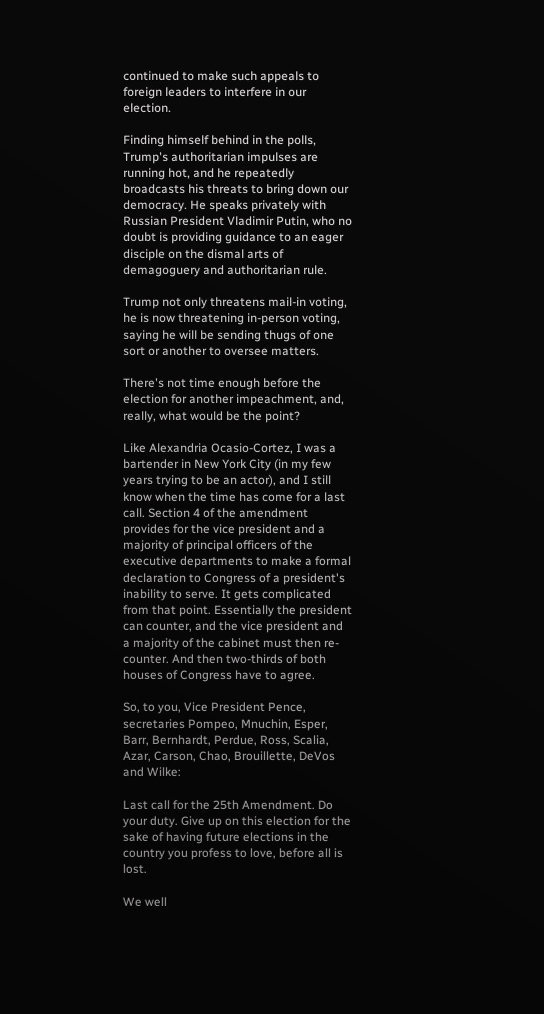continued to make such appeals to foreign leaders to interfere in our election.

Finding himself behind in the polls, Trump's authoritarian impulses are running hot, and he repeatedly broadcasts his threats to bring down our democracy. He speaks privately with Russian President Vladimir Putin, who no doubt is providing guidance to an eager disciple on the dismal arts of demagoguery and authoritarian rule.

Trump not only threatens mail-in voting, he is now threatening in-person voting, saying he will be sending thugs of one sort or another to oversee matters.

There's not time enough before the election for another impeachment, and, really, what would be the point?

Like Alexandria Ocasio-Cortez, I was a bartender in New York City (in my few years trying to be an actor), and I still know when the time has come for a last call. Section 4 of the amendment provides for the vice president and a majority of principal officers of the executive departments to make a formal declaration to Congress of a president's inability to serve. It gets complicated from that point. Essentially the president can counter, and the vice president and a majority of the cabinet must then re-counter. And then two-thirds of both houses of Congress have to agree.

So, to you, Vice President Pence, secretaries Pompeo, Mnuchin, Esper, Barr, Bernhardt, Perdue, Ross, Scalia, Azar, Carson, Chao, Brouillette, DeVos and Wilke:

Last call for the 25th Amendment. Do your duty. Give up on this election for the sake of having future elections in the country you profess to love, before all is lost.

We well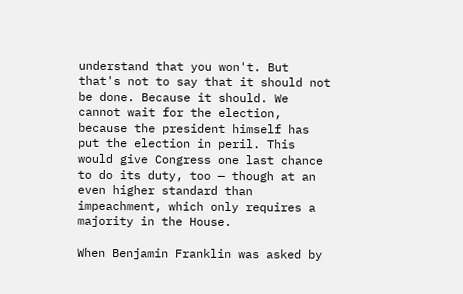understand that you won't. But that's not to say that it should not be done. Because it should. We cannot wait for the election, because the president himself has put the election in peril. This would give Congress one last chance to do its duty, too — though at an even higher standard than impeachment, which only requires a majority in the House.

When Benjamin Franklin was asked by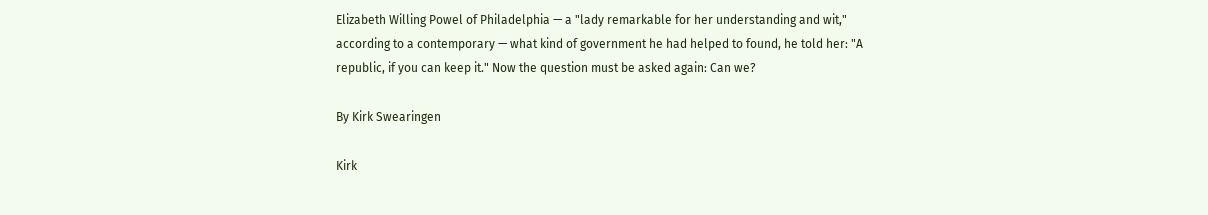Elizabeth Willing Powel of Philadelphia — a "lady remarkable for her understanding and wit," according to a contemporary — what kind of government he had helped to found, he told her: "A republic, if you can keep it." Now the question must be asked again: Can we?

By Kirk Swearingen

Kirk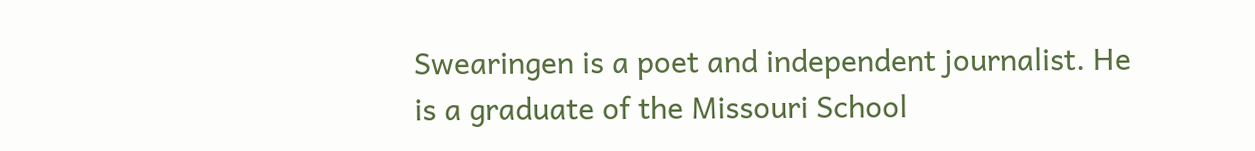Swearingen is a poet and independent journalist. He is a graduate of the Missouri School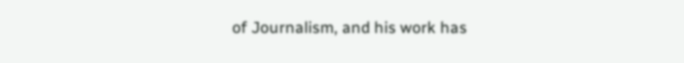of Journalism, and his work has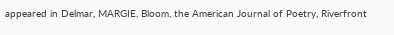appeared in Delmar, MARGIE, Bloom, the American Journal of Poetry, Riverfront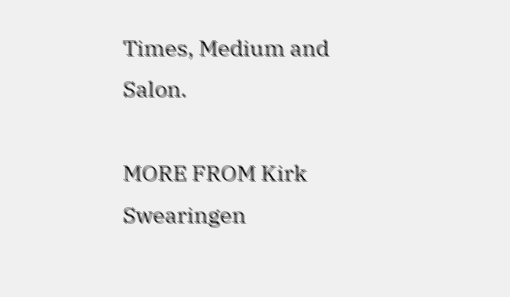Times, Medium and Salon.

MORE FROM Kirk Swearingen